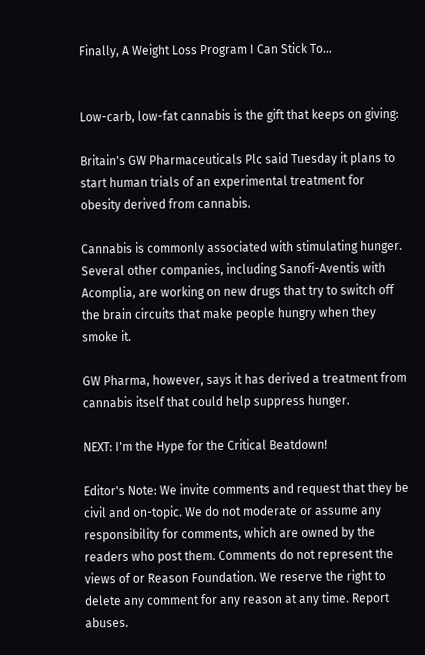Finally, A Weight Loss Program I Can Stick To…


Low-carb, low-fat cannabis is the gift that keeps on giving:

Britain's GW Pharmaceuticals Plc said Tuesday it plans to start human trials of an experimental treatment for obesity derived from cannabis.

Cannabis is commonly associated with stimulating hunger. Several other companies, including Sanofi-Aventis with Acomplia, are working on new drugs that try to switch off the brain circuits that make people hungry when they smoke it.

GW Pharma, however, says it has derived a treatment from cannabis itself that could help suppress hunger.

NEXT: I'm the Hype for the Critical Beatdown!

Editor's Note: We invite comments and request that they be civil and on-topic. We do not moderate or assume any responsibility for comments, which are owned by the readers who post them. Comments do not represent the views of or Reason Foundation. We reserve the right to delete any comment for any reason at any time. Report abuses.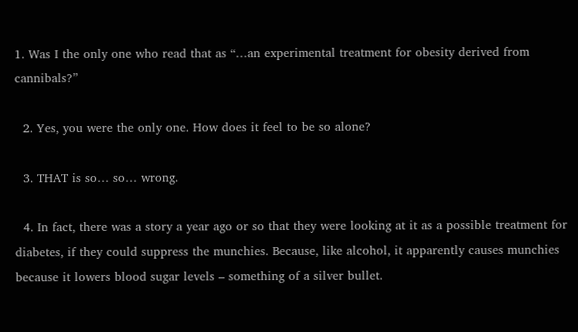1. Was I the only one who read that as “…an experimental treatment for obesity derived from cannibals?”

  2. Yes, you were the only one. How does it feel to be so alone?

  3. THAT is so… so… wrong.

  4. In fact, there was a story a year ago or so that they were looking at it as a possible treatment for diabetes, if they could suppress the munchies. Because, like alcohol, it apparently causes munchies because it lowers blood sugar levels – something of a silver bullet.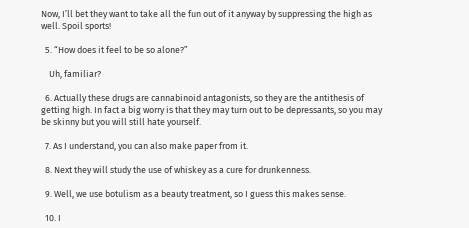Now, I’ll bet they want to take all the fun out of it anyway by suppressing the high as well. Spoil sports!

  5. “How does it feel to be so alone?”

    Uh, familiar?

  6. Actually these drugs are cannabinoid antagonists, so they are the antithesis of getting high. In fact a big worry is that they may turn out to be depressants, so you may be skinny but you will still hate yourself.

  7. As I understand, you can also make paper from it.

  8. Next they will study the use of whiskey as a cure for drunkenness.

  9. Well, we use botulism as a beauty treatment, so I guess this makes sense.

  10. I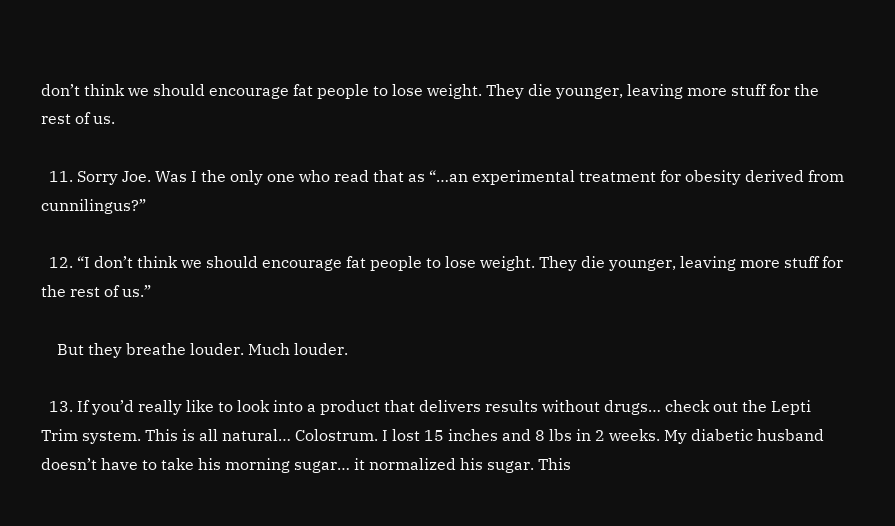don’t think we should encourage fat people to lose weight. They die younger, leaving more stuff for the rest of us.

  11. Sorry Joe. Was I the only one who read that as “…an experimental treatment for obesity derived from cunnilingus?”

  12. “I don’t think we should encourage fat people to lose weight. They die younger, leaving more stuff for the rest of us.”

    But they breathe louder. Much louder.

  13. If you’d really like to look into a product that delivers results without drugs… check out the Lepti Trim system. This is all natural… Colostrum. I lost 15 inches and 8 lbs in 2 weeks. My diabetic husband doesn’t have to take his morning sugar… it normalized his sugar. This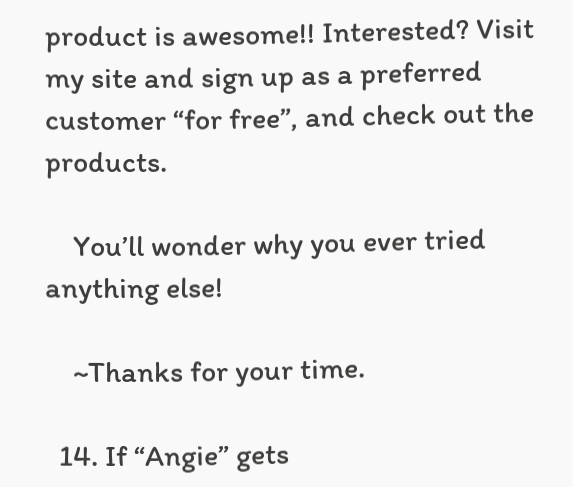product is awesome!! Interested? Visit my site and sign up as a preferred customer “for free”, and check out the products.

    You’ll wonder why you ever tried anything else!

    ~Thanks for your time.

  14. If “Angie” gets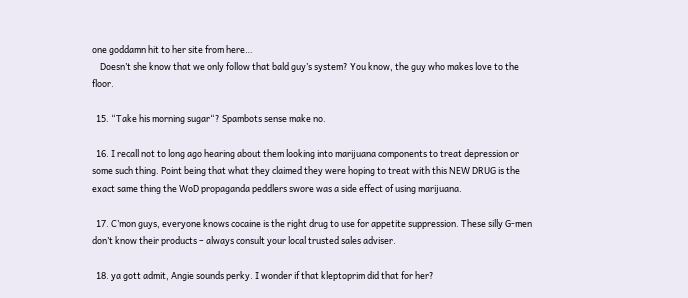one goddamn hit to her site from here…
    Doesn’t she know that we only follow that bald guy’s system? You know, the guy who makes love to the floor.

  15. “Take his morning sugar“? Spambots sense make no.

  16. I recall not to long ago hearing about them looking into marijuana components to treat depression or some such thing. Point being that what they claimed they were hoping to treat with this NEW DRUG is the exact same thing the WoD propaganda peddlers swore was a side effect of using marijuana.

  17. C’mon guys, everyone knows cocaine is the right drug to use for appetite suppression. These silly G-men don’t know their products – always consult your local trusted sales adviser.

  18. ya gott admit, Angie sounds perky. I wonder if that kleptoprim did that for her?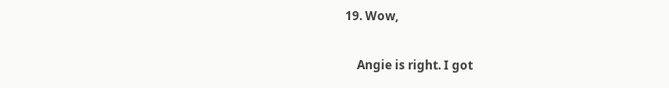19. Wow,

    Angie is right. I got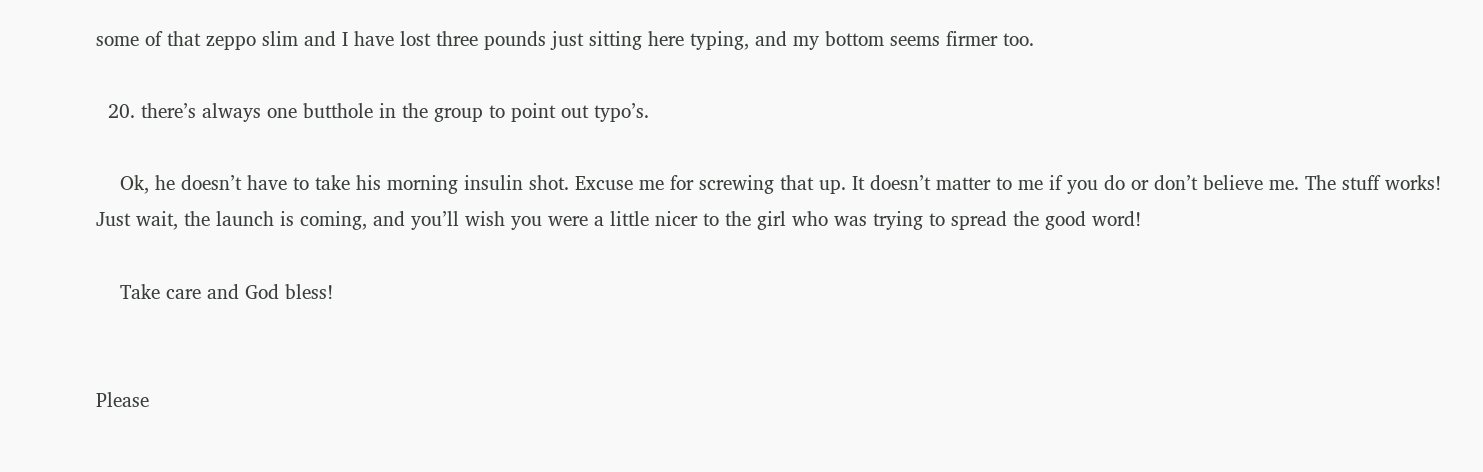some of that zeppo slim and I have lost three pounds just sitting here typing, and my bottom seems firmer too.

  20. there’s always one butthole in the group to point out typo’s.

    Ok, he doesn’t have to take his morning insulin shot. Excuse me for screwing that up. It doesn’t matter to me if you do or don’t believe me. The stuff works! Just wait, the launch is coming, and you’ll wish you were a little nicer to the girl who was trying to spread the good word!

    Take care and God bless!


Please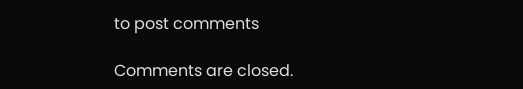to post comments

Comments are closed.